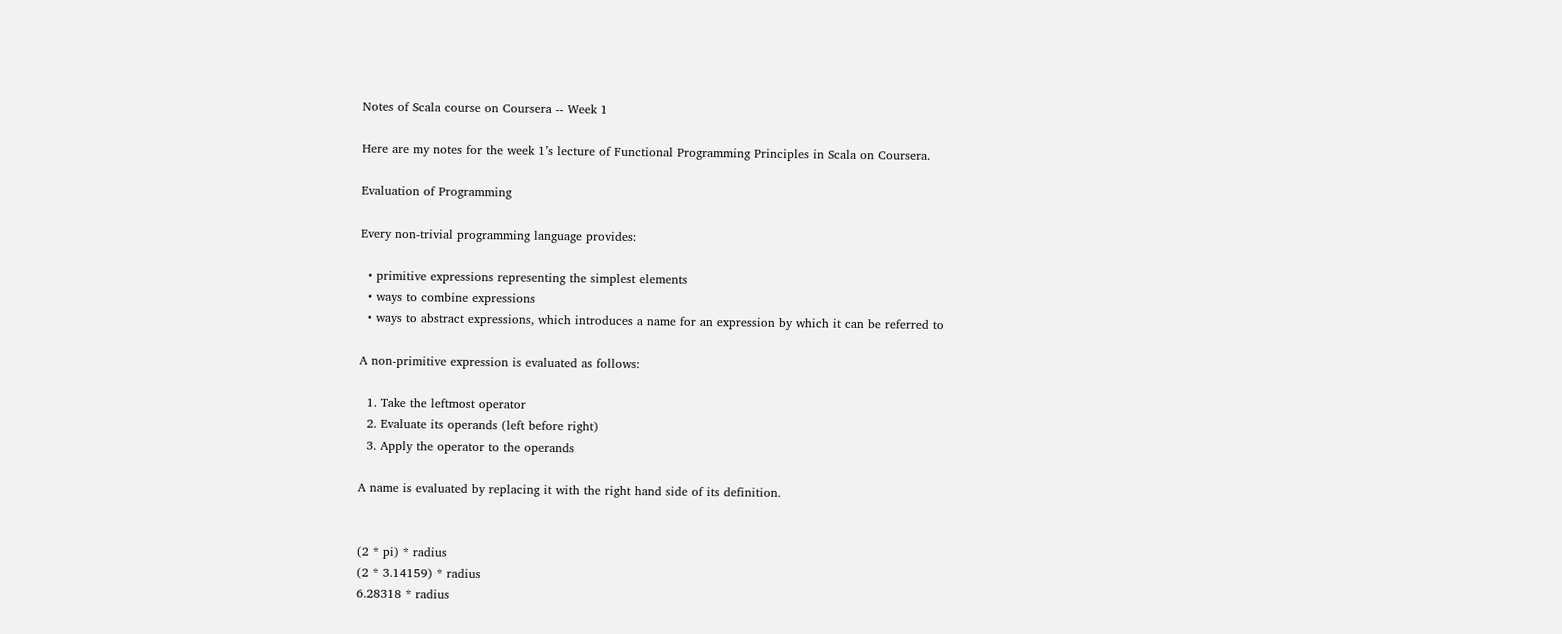Notes of Scala course on Coursera -- Week 1

Here are my notes for the week 1’s lecture of Functional Programming Principles in Scala on Coursera.

Evaluation of Programming

Every non-trivial programming language provides:

  • primitive expressions representing the simplest elements
  • ways to combine expressions
  • ways to abstract expressions, which introduces a name for an expression by which it can be referred to

A non-primitive expression is evaluated as follows:

  1. Take the leftmost operator
  2. Evaluate its operands (left before right)
  3. Apply the operator to the operands

A name is evaluated by replacing it with the right hand side of its definition.


(2 * pi) * radius
(2 * 3.14159) * radius
6.28318 * radius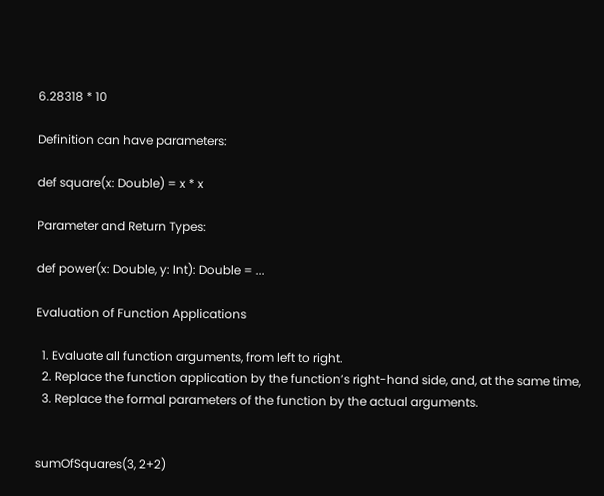6.28318 * 10

Definition can have parameters:

def square(x: Double) = x * x

Parameter and Return Types:

def power(x: Double, y: Int): Double = ...

Evaluation of Function Applications

  1. Evaluate all function arguments, from left to right.
  2. Replace the function application by the function’s right-hand side, and, at the same time,
  3. Replace the formal parameters of the function by the actual arguments.


sumOfSquares(3, 2+2)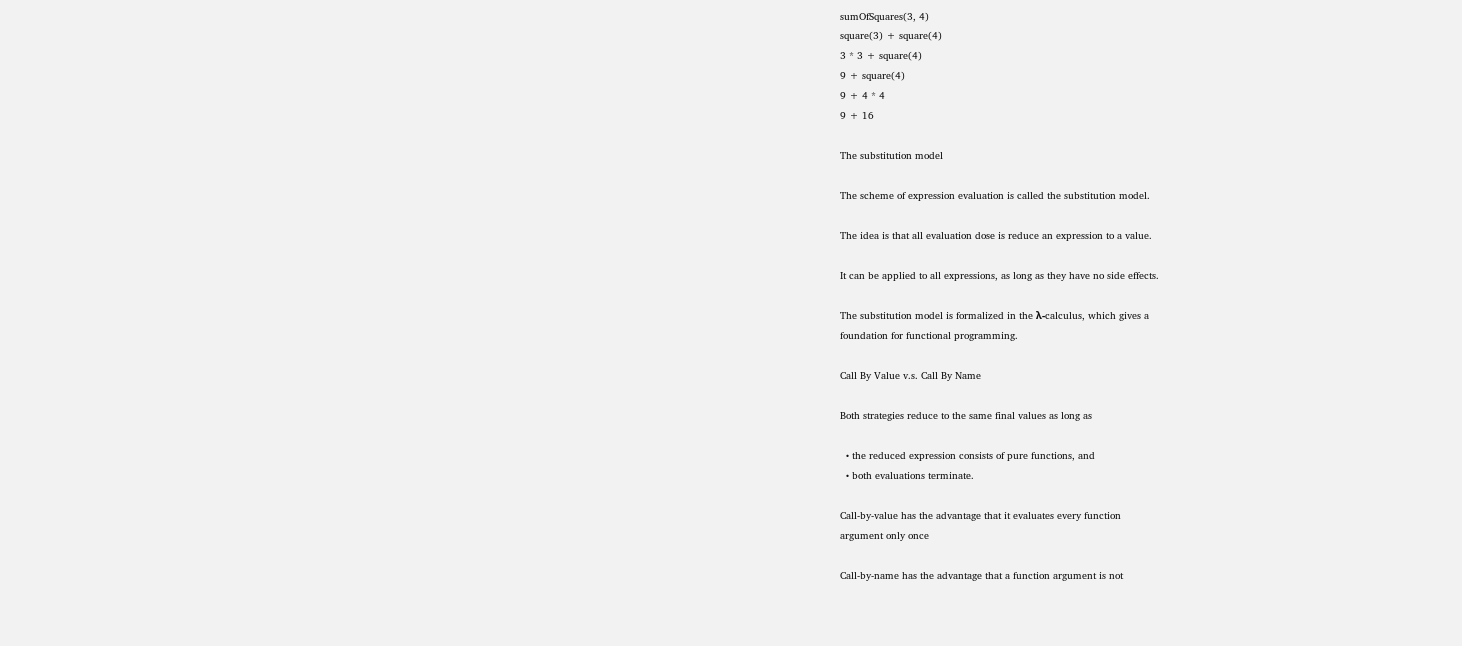sumOfSquares(3, 4)
square(3) + square(4)
3 * 3 + square(4)
9 + square(4)
9 + 4 * 4
9 + 16

The substitution model

The scheme of expression evaluation is called the substitution model.

The idea is that all evaluation dose is reduce an expression to a value.

It can be applied to all expressions, as long as they have no side effects.

The substitution model is formalized in the λ-calculus, which gives a
foundation for functional programming.

Call By Value v.s. Call By Name

Both strategies reduce to the same final values as long as

  • the reduced expression consists of pure functions, and
  • both evaluations terminate.

Call-by-value has the advantage that it evaluates every function
argument only once

Call-by-name has the advantage that a function argument is not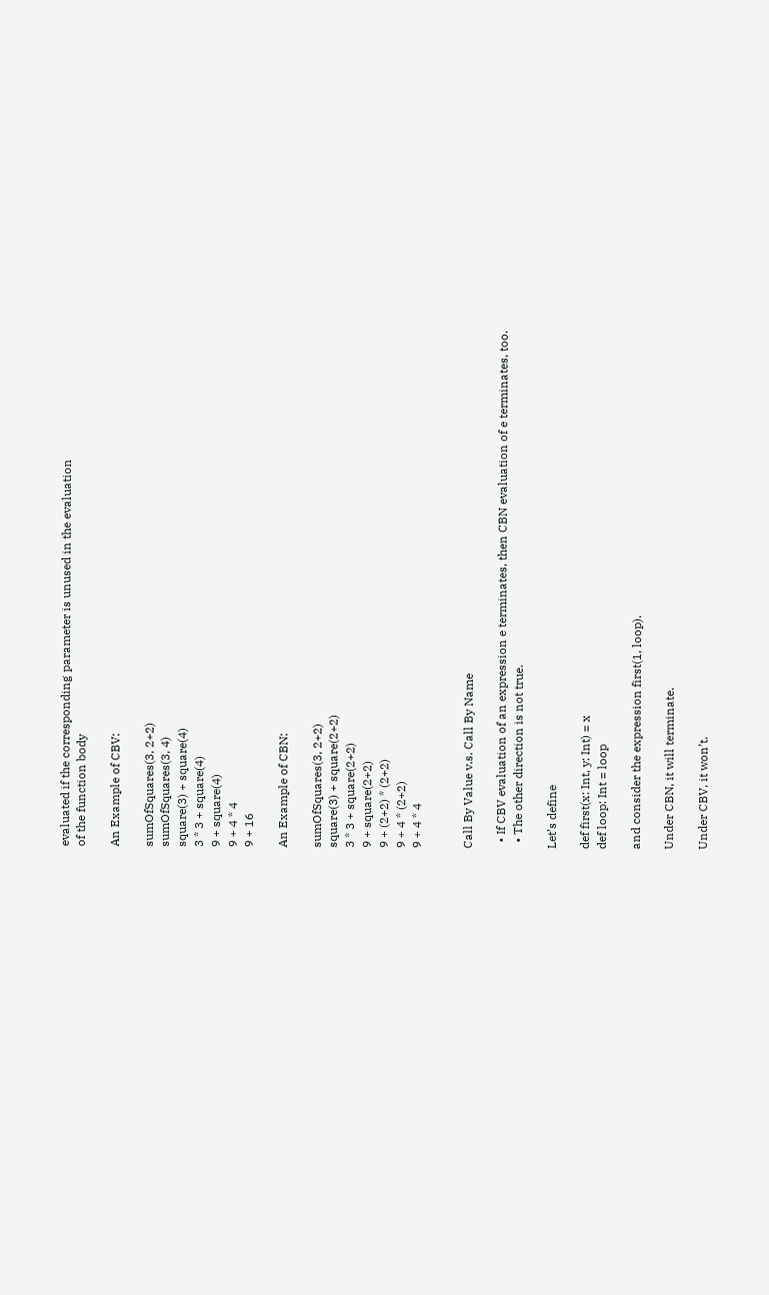evaluated if the corresponding parameter is unused in the evaluation
of the function body

An Example of CBV:

sumOfSquares(3, 2+2)
sumOfSquares(3, 4)
square(3) + square(4)
3 * 3 + square(4)
9 + square(4)
9 + 4 * 4
9 + 16

An Example of CBN:

sumOfSquares(3, 2+2)
square(3) + square(2+2)
3 * 3 + square(2+2)
9 + square(2+2)
9 + (2+2) * (2+2)
9 + 4 * (2+2)
9 + 4 * 4


Call By Value v.s. Call By Name

  • If CBV evaluation of an expression e terminates, then CBN evaluation of e terminates, too.
  • The other direction is not true.

Let’s define

def first(x: Int, y: Int) = x
def loop: Int = loop

and consider the expression first(1, loop).

Under CBN, it will terminate.

Under CBV, it won’t.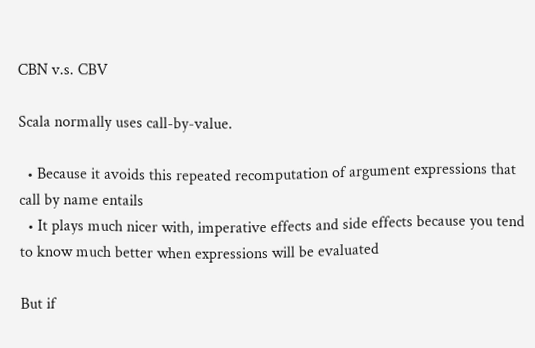CBN v.s. CBV

Scala normally uses call-by-value.

  • Because it avoids this repeated recomputation of argument expressions that call by name entails
  • It plays much nicer with, imperative effects and side effects because you tend to know much better when expressions will be evaluated

But if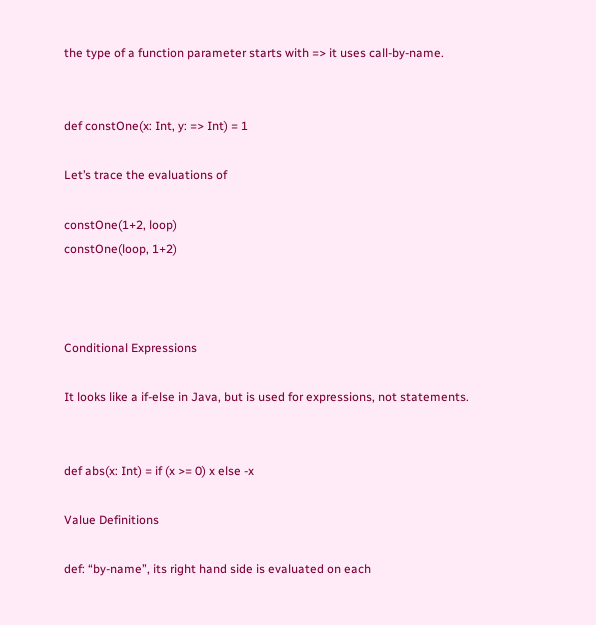the type of a function parameter starts with => it uses call-by-name.


def constOne(x: Int, y: => Int) = 1

Let’s trace the evaluations of

constOne(1+2, loop)
constOne(loop, 1+2)



Conditional Expressions

It looks like a if-else in Java, but is used for expressions, not statements.


def abs(x: Int) = if (x >= 0) x else -x

Value Definitions

def: “by-name”, its right hand side is evaluated on each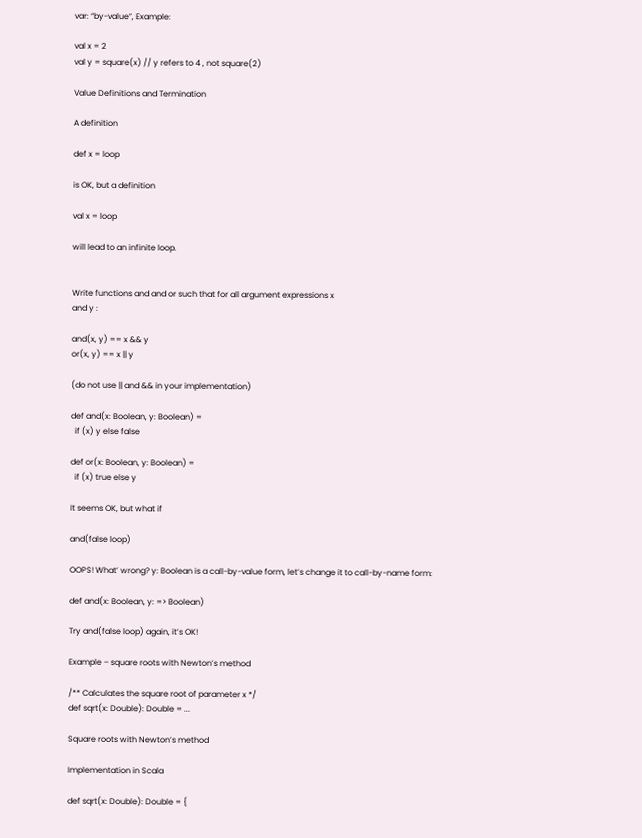var: “by-value”, Example:

val x = 2
val y = square(x) // y refers to 4 , not square(2)

Value Definitions and Termination

A definition

def x = loop

is OK, but a definition

val x = loop

will lead to an infinite loop.


Write functions and and or such that for all argument expressions x
and y :

and(x, y) == x && y
or(x, y) == x || y

(do not use || and && in your implementation)

def and(x: Boolean, y: Boolean) =
  if (x) y else false

def or(x: Boolean, y: Boolean) =
  if (x) true else y

It seems OK, but what if

and(false loop)

OOPS! What’ wrong? y: Boolean is a call-by-value form, let’s change it to call-by-name form:

def and(x: Boolean, y: => Boolean)

Try and(false loop) again, it’s OK!

Example – square roots with Newton’s method

/** Calculates the square root of parameter x */
def sqrt(x: Double): Double = ...

Square roots with Newton’s method

Implementation in Scala

def sqrt(x: Double): Double = {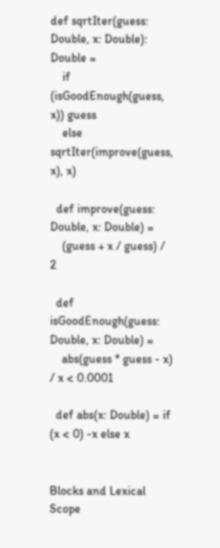def sqrtIter(guess: Double, x: Double): Double =
    if (isGoodEnough(guess, x)) guess
    else sqrtIter(improve(guess, x), x)

  def improve(guess: Double, x: Double) =
    (guess + x / guess) / 2

  def isGoodEnough(guess: Double, x: Double) =
    abs(guess * guess - x) / x < 0.0001

  def abs(x: Double) = if (x < 0) -x else x


Blocks and Lexical Scope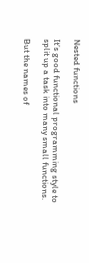Nested functions

It’s good functional programming style to split up a task into many small functions.

But the names of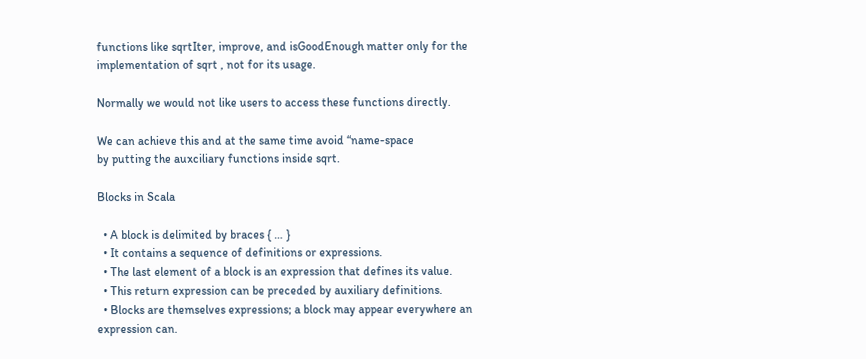functions like sqrtIter, improve, and isGoodEnough matter only for the implementation of sqrt , not for its usage.

Normally we would not like users to access these functions directly.

We can achieve this and at the same time avoid “name-space
by putting the auxciliary functions inside sqrt.

Blocks in Scala

  • A block is delimited by braces { … }
  • It contains a sequence of definitions or expressions.
  • The last element of a block is an expression that defines its value.
  • This return expression can be preceded by auxiliary definitions.
  • Blocks are themselves expressions; a block may appear everywhere an expression can.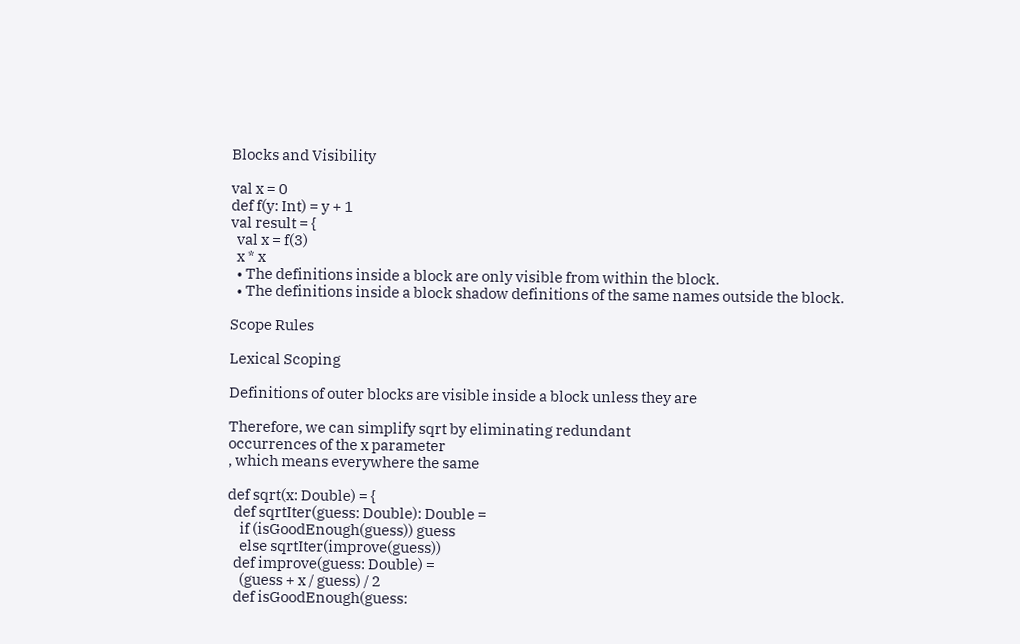Blocks and Visibility

val x = 0
def f(y: Int) = y + 1
val result = {
  val x = f(3)
  x * x
  • The definitions inside a block are only visible from within the block.
  • The definitions inside a block shadow definitions of the same names outside the block.

Scope Rules

Lexical Scoping

Definitions of outer blocks are visible inside a block unless they are

Therefore, we can simplify sqrt by eliminating redundant
occurrences of the x parameter
, which means everywhere the same

def sqrt(x: Double) = {
  def sqrtIter(guess: Double): Double =
    if (isGoodEnough(guess)) guess
    else sqrtIter(improve(guess))
  def improve(guess: Double) =
    (guess + x / guess) / 2
  def isGoodEnough(guess: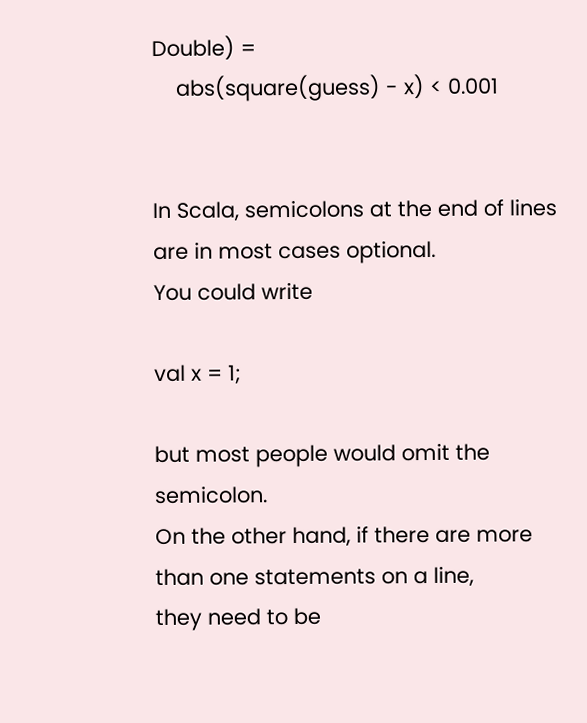Double) =
    abs(square(guess) - x) < 0.001


In Scala, semicolons at the end of lines are in most cases optional.
You could write

val x = 1;

but most people would omit the semicolon.
On the other hand, if there are more than one statements on a line,
they need to be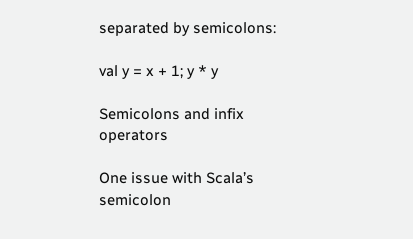separated by semicolons:

val y = x + 1; y * y

Semicolons and infix operators

One issue with Scala’s semicolon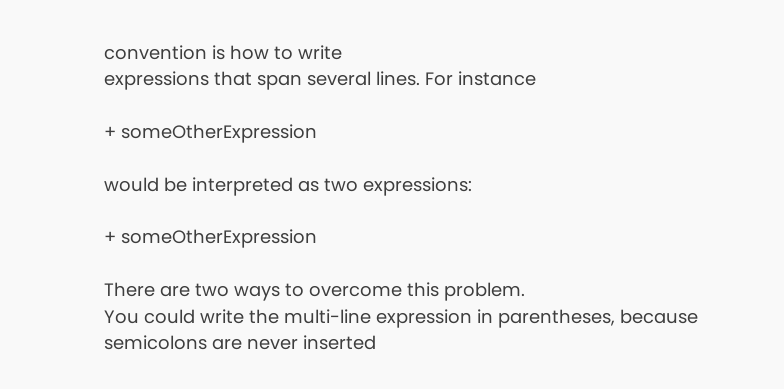convention is how to write
expressions that span several lines. For instance

+ someOtherExpression

would be interpreted as two expressions:

+ someOtherExpression

There are two ways to overcome this problem.
You could write the multi-line expression in parentheses, because
semicolons are never inserted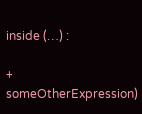inside (…) :

+ someOtherExpression)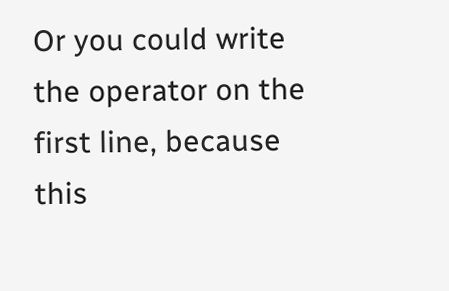Or you could write the operator on the first line, because this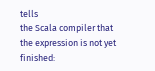tells
the Scala compiler that the expression is not yet finished: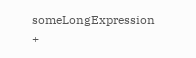someLongExpression +